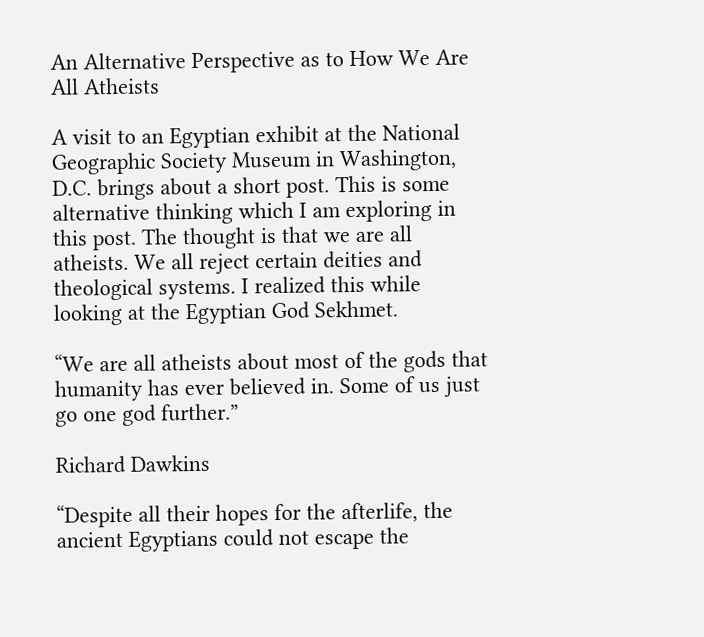An Alternative Perspective as to How We Are All Atheists

A visit to an Egyptian exhibit at the National Geographic Society Museum in Washington, D.C. brings about a short post. This is some alternative thinking which I am exploring in this post. The thought is that we are all atheists. We all reject certain deities and theological systems. I realized this while looking at the Egyptian God Sekhmet.

“We are all atheists about most of the gods that humanity has ever believed in. Some of us just go one god further.”

Richard Dawkins

“Despite all their hopes for the afterlife, the ancient Egyptians could not escape the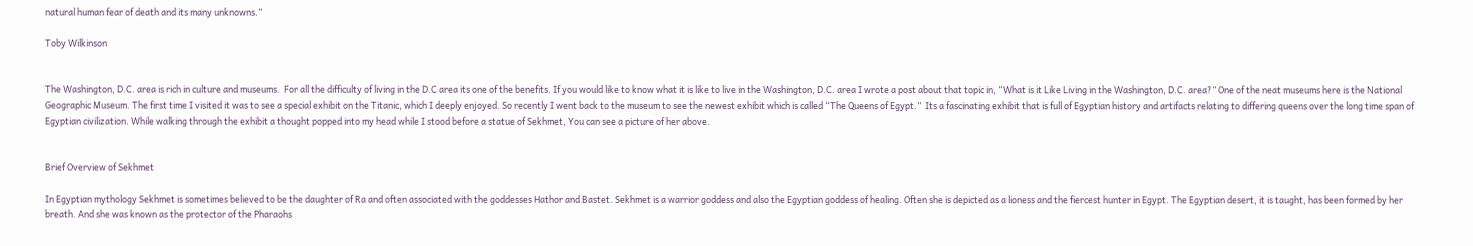natural human fear of death and its many unknowns.”

Toby Wilkinson


The Washington, D.C. area is rich in culture and museums.  For all the difficulty of living in the D.C area its one of the benefits. If you would like to know what it is like to live in the Washington, D.C. area I wrote a post about that topic in, “What is it Like Living in the Washington, D.C. area?” One of the neat museums here is the National Geographic Museum. The first time I visited it was to see a special exhibit on the Titanic, which I deeply enjoyed. So recently I went back to the museum to see the newest exhibit which is called “The Queens of Egypt.”  Its a fascinating exhibit that is full of Egyptian history and artifacts relating to differing queens over the long time span of Egyptian civilization. While walking through the exhibit a thought popped into my head while I stood before a statue of Sekhmet, You can see a picture of her above.


Brief Overview of Sekhmet

In Egyptian mythology Sekhmet is sometimes believed to be the daughter of Ra and often associated with the goddesses Hathor and Bastet. Sekhmet is a warrior goddess and also the Egyptian goddess of healing. Often she is depicted as a lioness and the fiercest hunter in Egypt. The Egyptian desert, it is taught, has been formed by her breath. And she was known as the protector of the Pharaohs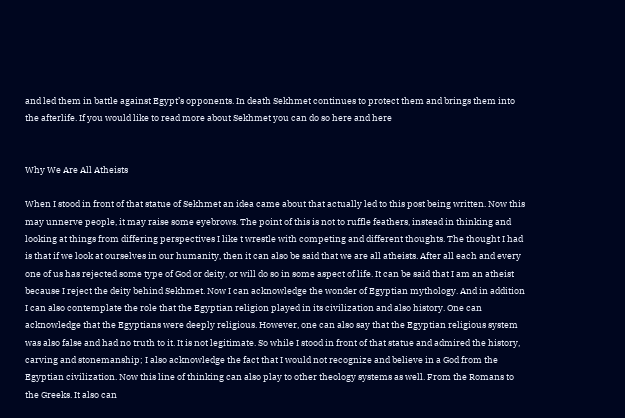and led them in battle against Egypt’s opponents. In death Sekhmet continues to protect them and brings them into the afterlife. If you would like to read more about Sekhmet you can do so here and here


Why We Are All Atheists

When I stood in front of that statue of Sekhmet an idea came about that actually led to this post being written. Now this may unnerve people, it may raise some eyebrows. The point of this is not to ruffle feathers, instead in thinking and looking at things from differing perspectives I like t wrestle with competing and different thoughts. The thought I had is that if we look at ourselves in our humanity, then it can also be said that we are all atheists. After all each and every one of us has rejected some type of God or deity, or will do so in some aspect of life. It can be said that I am an atheist because I reject the deity behind Sekhmet. Now I can acknowledge the wonder of Egyptian mythology. And in addition I can also contemplate the role that the Egyptian religion played in its civilization and also history. One can acknowledge that the Egyptians were deeply religious. However, one can also say that the Egyptian religious system was also false and had no truth to it. It is not legitimate. So while I stood in front of that statue and admired the history, carving and stonemanship; I also acknowledge the fact that I would not recognize and believe in a God from the Egyptian civilization. Now this line of thinking can also play to other theology systems as well. From the Romans to the Greeks. It also can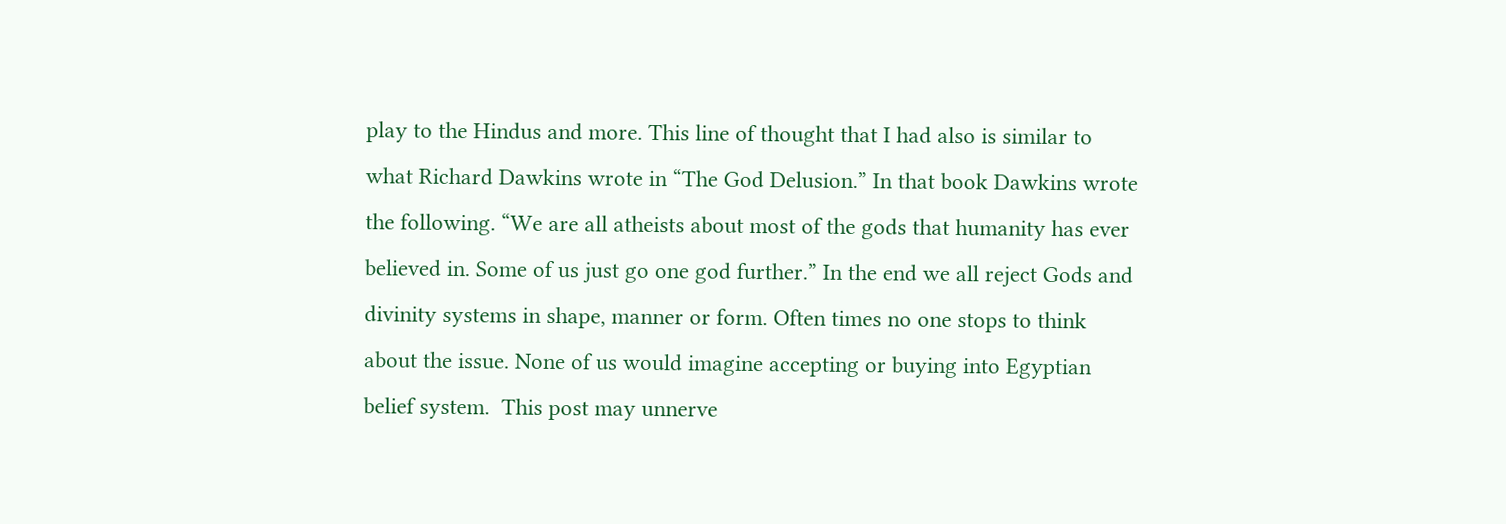play to the Hindus and more. This line of thought that I had also is similar to what Richard Dawkins wrote in “The God Delusion.” In that book Dawkins wrote the following. “We are all atheists about most of the gods that humanity has ever believed in. Some of us just go one god further.” In the end we all reject Gods and divinity systems in shape, manner or form. Often times no one stops to think about the issue. None of us would imagine accepting or buying into Egyptian belief system.  This post may unnerve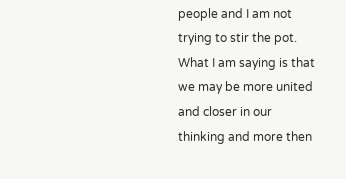people and I am not trying to stir the pot. What I am saying is that we may be more united and closer in our thinking and more then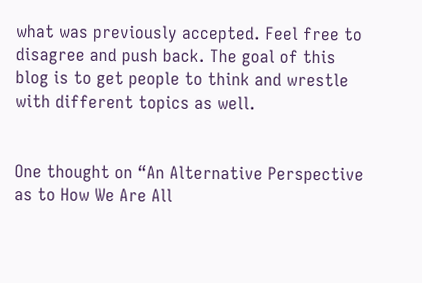what was previously accepted. Feel free to disagree and push back. The goal of this blog is to get people to think and wrestle with different topics as well.


One thought on “An Alternative Perspective as to How We Are All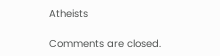Atheists

Comments are closed.